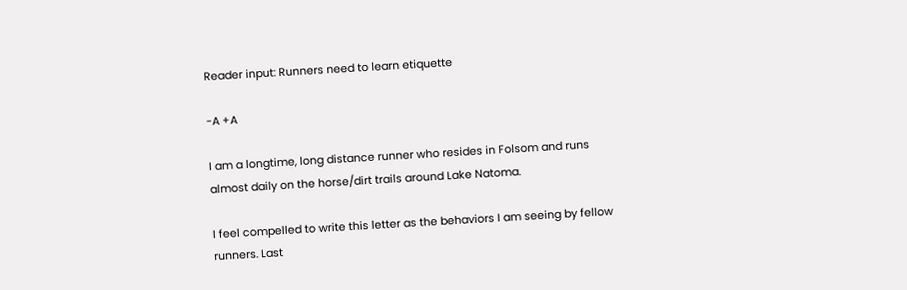Reader input: Runners need to learn etiquette

-A +A

I am a longtime, long distance runner who resides in Folsom and runs almost daily on the horse/dirt trails around Lake Natoma.

I feel compelled to write this letter as the behaviors I am seeing by fellow runners. Last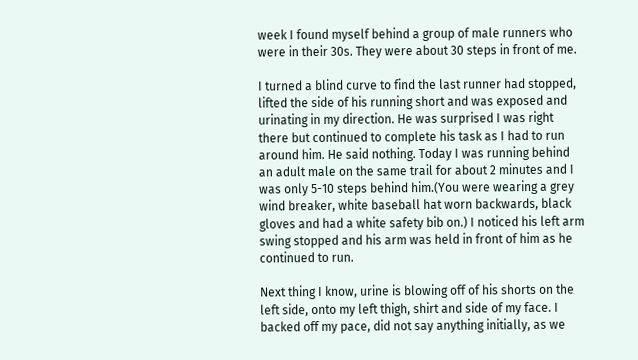week I found myself behind a group of male runners who were in their 30s. They were about 30 steps in front of me.

I turned a blind curve to find the last runner had stopped, lifted the side of his running short and was exposed and urinating in my direction. He was surprised I was right there but continued to complete his task as I had to run around him. He said nothing. Today I was running behind an adult male on the same trail for about 2 minutes and I was only 5-10 steps behind him.(You were wearing a grey wind breaker, white baseball hat worn backwards, black gloves and had a white safety bib on.) I noticed his left arm swing stopped and his arm was held in front of him as he continued to run.

Next thing I know, urine is blowing off of his shorts on the left side, onto my left thigh, shirt and side of my face. I backed off my pace, did not say anything initially, as we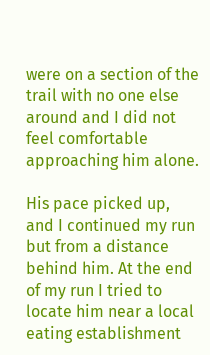were on a section of the trail with no one else around and I did not feel comfortable approaching him alone.

His pace picked up, and I continued my run but from a distance behind him. At the end of my run I tried to locate him near a local eating establishment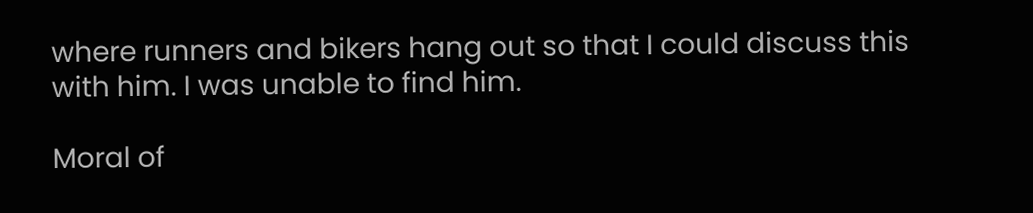where runners and bikers hang out so that I could discuss this with him. I was unable to find him.

Moral of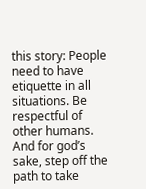this story: People need to have etiquette in all situations. Be respectful of other humans. And for god’s sake, step off the path to take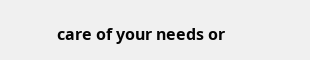care of your needs or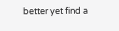better yet find a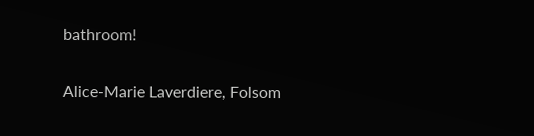bathroom!

Alice-Marie Laverdiere, Folsom